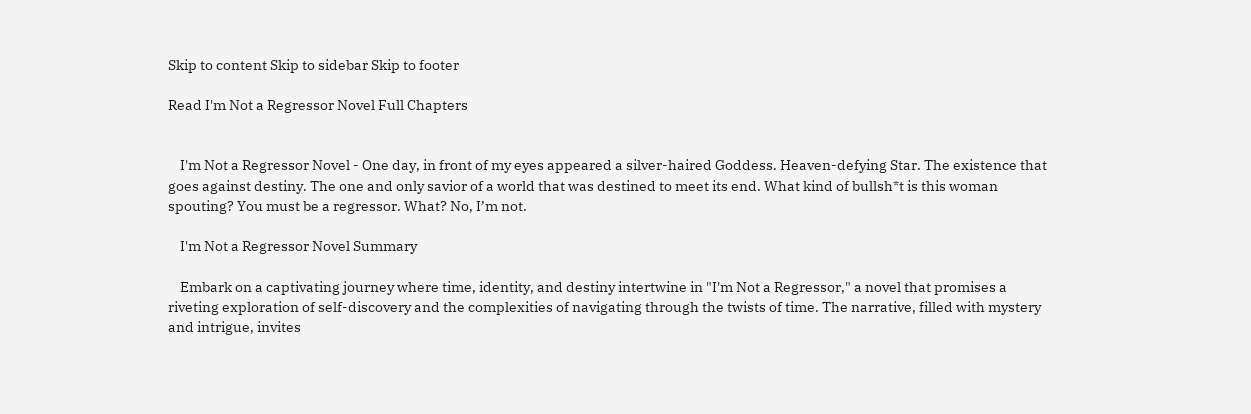Skip to content Skip to sidebar Skip to footer

Read I'm Not a Regressor Novel Full Chapters


    I'm Not a Regressor Novel - One day, in front of my eyes appeared a silver-haired Goddess. Heaven-defying Star. The existence that goes against destiny. The one and only savior of a world that was destined to meet its end. What kind of bullsh*t is this woman spouting? You must be a regressor. What? No, I’m not.

    I'm Not a Regressor Novel Summary

    Embark on a captivating journey where time, identity, and destiny intertwine in "I'm Not a Regressor," a novel that promises a riveting exploration of self-discovery and the complexities of navigating through the twists of time. The narrative, filled with mystery and intrigue, invites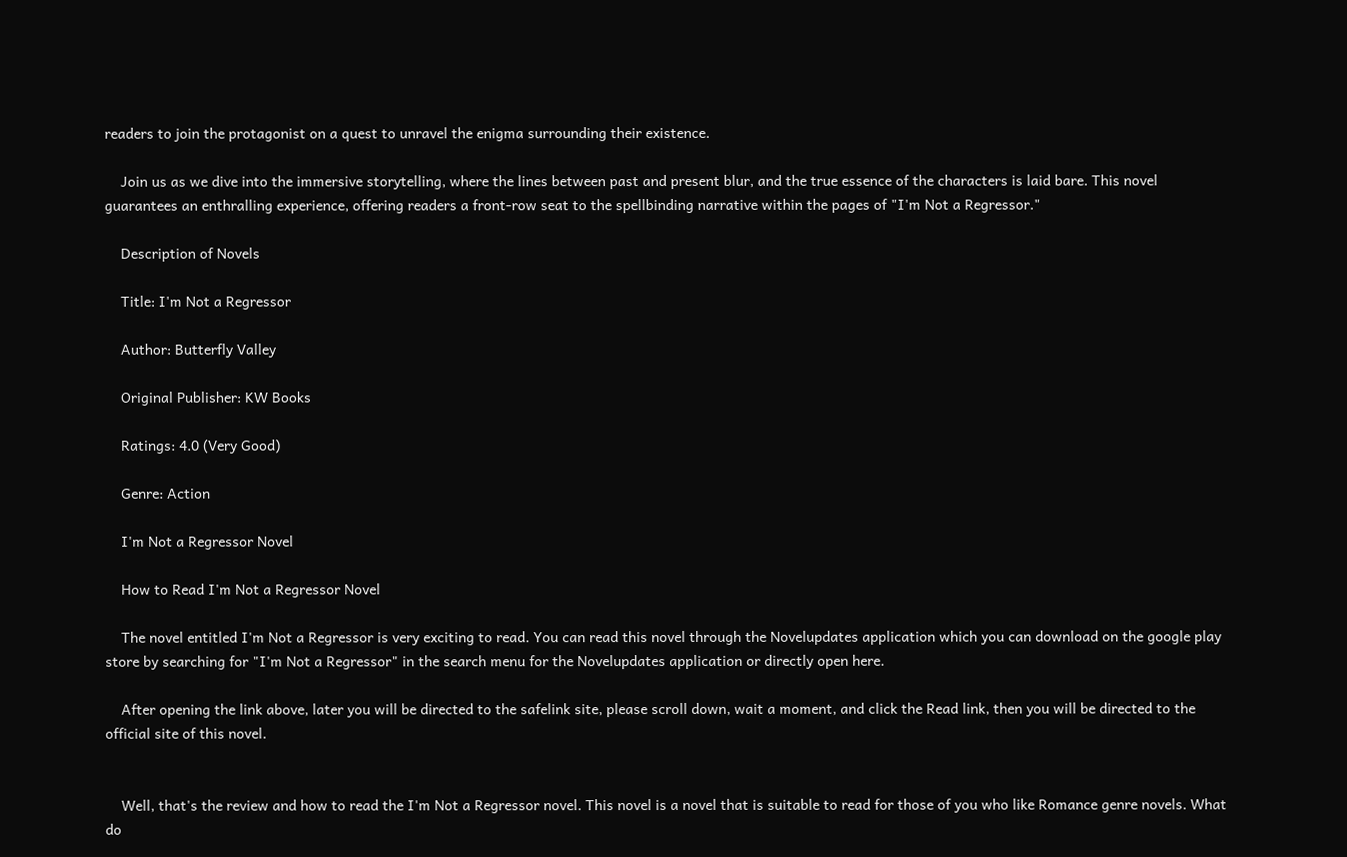readers to join the protagonist on a quest to unravel the enigma surrounding their existence.

    Join us as we dive into the immersive storytelling, where the lines between past and present blur, and the true essence of the characters is laid bare. This novel guarantees an enthralling experience, offering readers a front-row seat to the spellbinding narrative within the pages of "I'm Not a Regressor."

    Description of Novels

    Title: I'm Not a Regressor

    Author: Butterfly Valley

    Original Publisher: KW Books

    Ratings: 4.0 (Very Good)

    Genre: Action

    I'm Not a Regressor Novel

    How to Read I'm Not a Regressor Novel

    The novel entitled I'm Not a Regressor is very exciting to read. You can read this novel through the Novelupdates application which you can download on the google play store by searching for "I'm Not a Regressor" in the search menu for the Novelupdates application or directly open here.

    After opening the link above, later you will be directed to the safelink site, please scroll down, wait a moment, and click the Read link, then you will be directed to the official site of this novel.


    Well, that's the review and how to read the I'm Not a Regressor novel. This novel is a novel that is suitable to read for those of you who like Romance genre novels. What do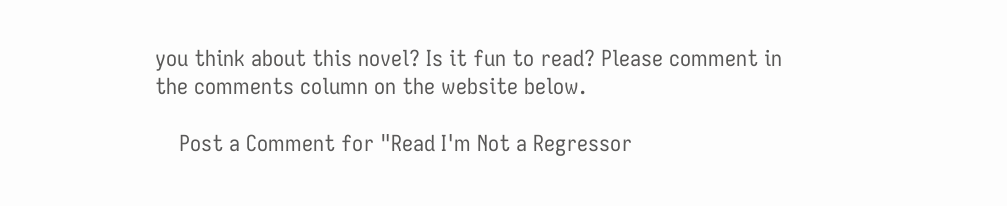you think about this novel? Is it fun to read? Please comment in the comments column on the website below.

    Post a Comment for "Read I'm Not a Regressor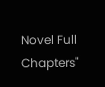Novel Full Chapters"